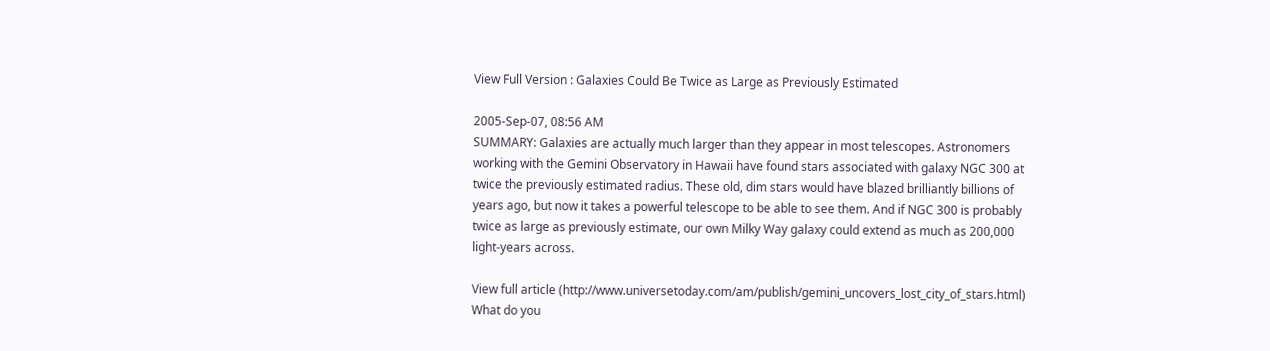View Full Version : Galaxies Could Be Twice as Large as Previously Estimated

2005-Sep-07, 08:56 AM
SUMMARY: Galaxies are actually much larger than they appear in most telescopes. Astronomers working with the Gemini Observatory in Hawaii have found stars associated with galaxy NGC 300 at twice the previously estimated radius. These old, dim stars would have blazed brilliantly billions of years ago, but now it takes a powerful telescope to be able to see them. And if NGC 300 is probably twice as large as previously estimate, our own Milky Way galaxy could extend as much as 200,000 light-years across.

View full article (http://www.universetoday.com/am/publish/gemini_uncovers_lost_city_of_stars.html)
What do you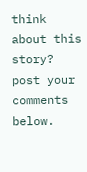think about this story? post your comments below.